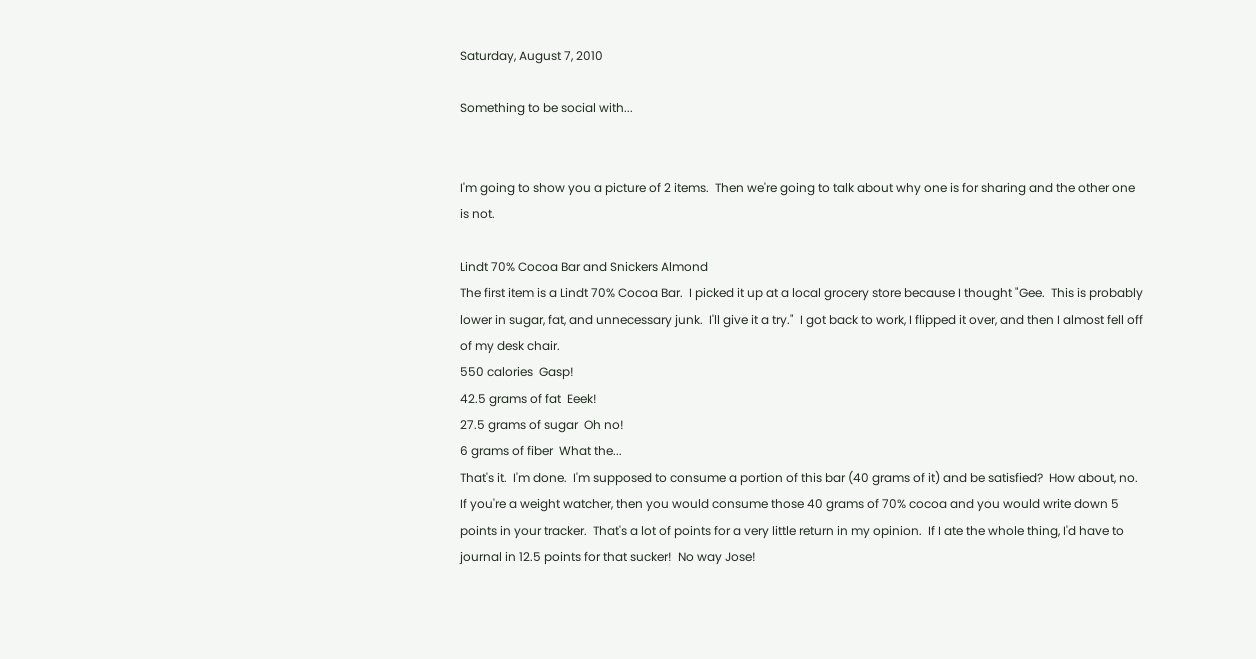Saturday, August 7, 2010

Something to be social with...


I'm going to show you a picture of 2 items.  Then we're going to talk about why one is for sharing and the other one is not.

Lindt 70% Cocoa Bar and Snickers Almond
The first item is a Lindt 70% Cocoa Bar.  I picked it up at a local grocery store because I thought "Gee.  This is probably lower in sugar, fat, and unnecessary junk.  I'll give it a try."  I got back to work, I flipped it over, and then I almost fell off of my desk chair.
550 calories  Gasp!
42.5 grams of fat  Eeek!
27.5 grams of sugar  Oh no!
6 grams of fiber  What the...
That's it.  I'm done.  I'm supposed to consume a portion of this bar (40 grams of it) and be satisfied?  How about, no.  If you're a weight watcher, then you would consume those 40 grams of 70% cocoa and you would write down 5 points in your tracker.  That's a lot of points for a very little return in my opinion.  If I ate the whole thing, I'd have to journal in 12.5 points for that sucker!  No way Jose!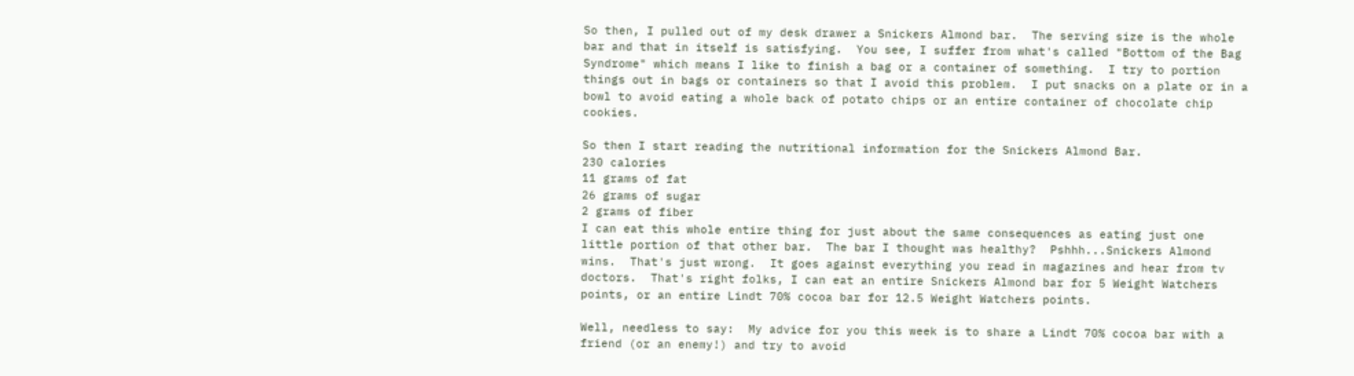So then, I pulled out of my desk drawer a Snickers Almond bar.  The serving size is the whole bar and that in itself is satisfying.  You see, I suffer from what's called "Bottom of the Bag Syndrome" which means I like to finish a bag or a container of something.  I try to portion things out in bags or containers so that I avoid this problem.  I put snacks on a plate or in a bowl to avoid eating a whole back of potato chips or an entire container of chocolate chip cookies.

So then I start reading the nutritional information for the Snickers Almond Bar.
230 calories
11 grams of fat
26 grams of sugar
2 grams of fiber
I can eat this whole entire thing for just about the same consequences as eating just one little portion of that other bar.  The bar I thought was healthy?  Pshhh...Snickers Almond wins.  That's just wrong.  It goes against everything you read in magazines and hear from tv doctors.  That's right folks, I can eat an entire Snickers Almond bar for 5 Weight Watchers points, or an entire Lindt 70% cocoa bar for 12.5 Weight Watchers points.

Well, needless to say:  My advice for you this week is to share a Lindt 70% cocoa bar with a friend (or an enemy!) and try to avoid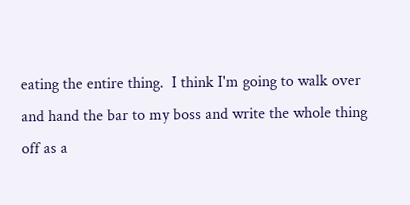eating the entire thing.  I think I'm going to walk over and hand the bar to my boss and write the whole thing off as a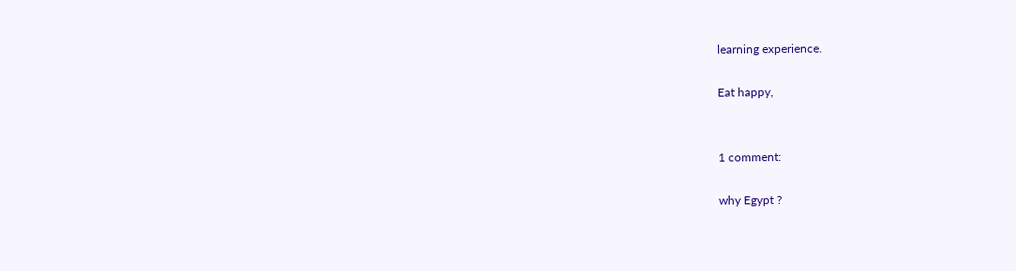learning experience.

Eat happy,


1 comment:

why Egypt ?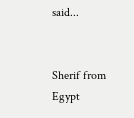said...


Sherif from Egypt